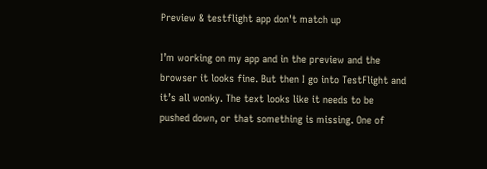Preview & testflight app don't match up

I’m working on my app and in the preview and the browser it looks fine. But then I go into TestFlight and it’s all wonky. The text looks like it needs to be pushed down, or that something is missing. One of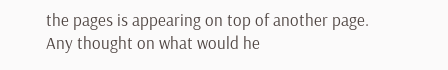the pages is appearing on top of another page. Any thought on what would he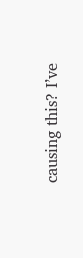causing this? I’ve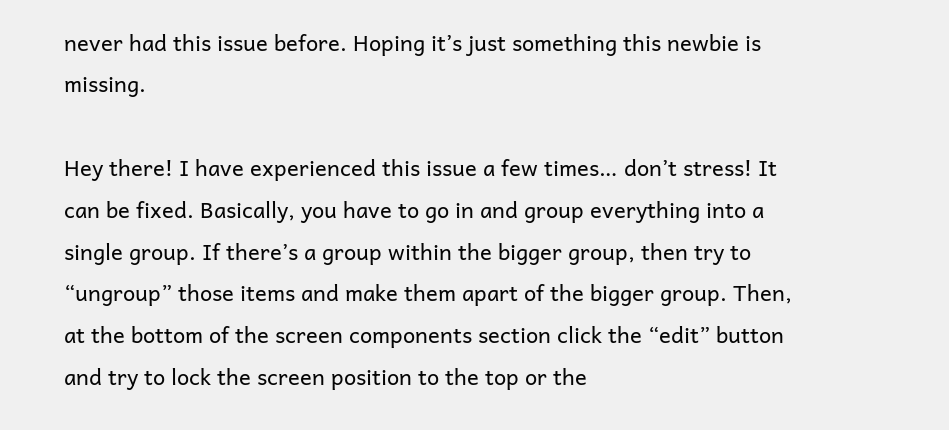never had this issue before. Hoping it’s just something this newbie is missing.

Hey there! I have experienced this issue a few times… don’t stress! It can be fixed. Basically, you have to go in and group everything into a single group. If there’s a group within the bigger group, then try to “ungroup” those items and make them apart of the bigger group. Then, at the bottom of the screen components section click the “edit” button and try to lock the screen position to the top or the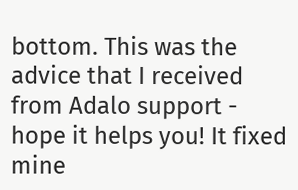bottom. This was the advice that I received from Adalo support - hope it helps you! It fixed mine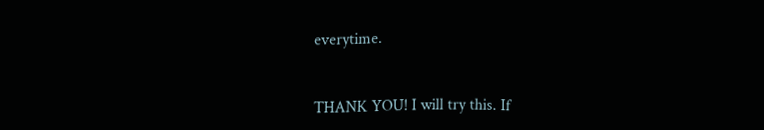everytime.


THANK YOU! I will try this. If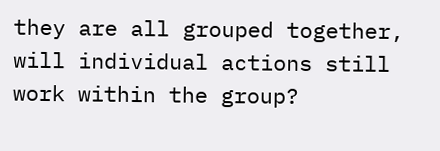they are all grouped together, will individual actions still work within the group?